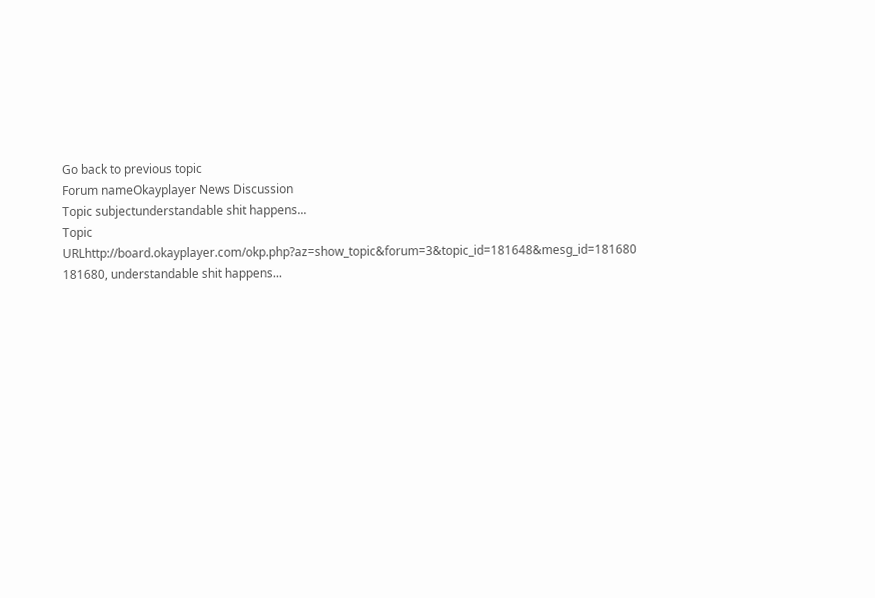Go back to previous topic
Forum nameOkayplayer News Discussion
Topic subjectunderstandable shit happens...
Topic URLhttp://board.okayplayer.com/okp.php?az=show_topic&forum=3&topic_id=181648&mesg_id=181680
181680, understandable shit happens...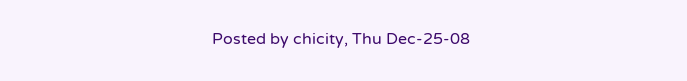Posted by chicity, Thu Dec-25-08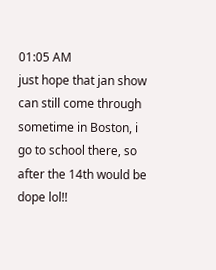01:05 AM
just hope that jan show can still come through sometime in Boston, i go to school there, so after the 14th would be dope lol!!